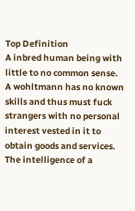Top Definition
A inbred human being with little to no common sense. A wohltmann has no known skills and thus must fuck strangers with no personal interest vested in it to obtain goods and services. The intelligence of a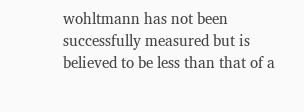wohltmann has not been successfully measured but is believed to be less than that of a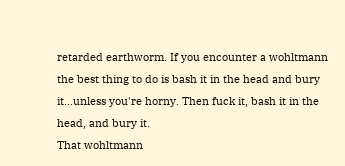retarded earthworm. If you encounter a wohltmann the best thing to do is bash it in the head and bury it...unless you're horny. Then fuck it, bash it in the head, and bury it.
That wohltmann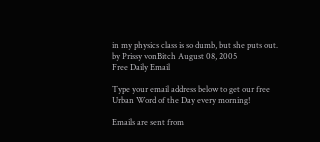in my physics class is so dumb, but she puts out.
by Prissy vonBitch August 08, 2005
Free Daily Email

Type your email address below to get our free Urban Word of the Day every morning!

Emails are sent from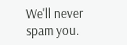We'll never spam you.